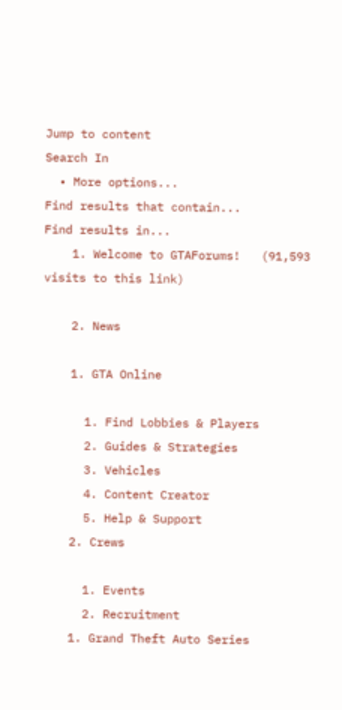Jump to content
Search In
  • More options...
Find results that contain...
Find results in...
    1. Welcome to GTAForums!   (91,593 visits to this link)

    2. News

    1. GTA Online

      1. Find Lobbies & Players
      2. Guides & Strategies
      3. Vehicles
      4. Content Creator
      5. Help & Support
    2. Crews

      1. Events
      2. Recruitment
    1. Grand Theft Auto Series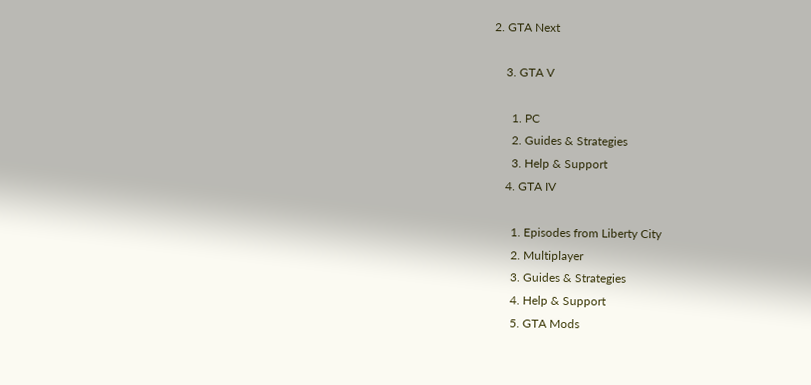2. GTA Next

    3. GTA V

      1. PC
      2. Guides & Strategies
      3. Help & Support
    4. GTA IV

      1. Episodes from Liberty City
      2. Multiplayer
      3. Guides & Strategies
      4. Help & Support
      5. GTA Mods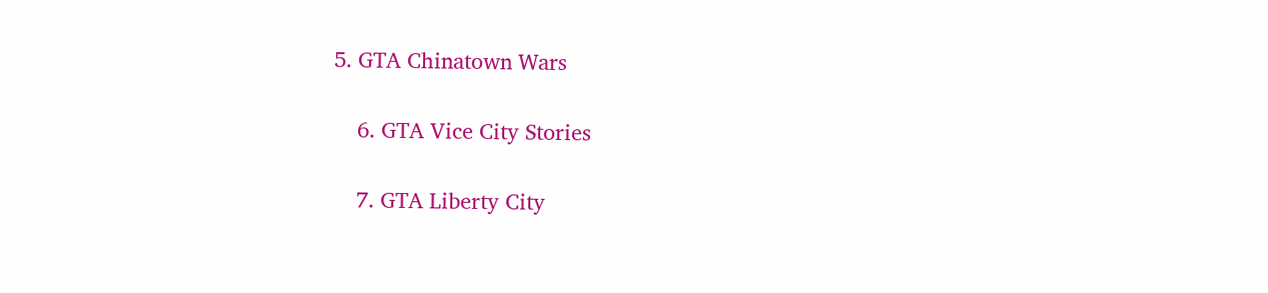5. GTA Chinatown Wars

    6. GTA Vice City Stories

    7. GTA Liberty City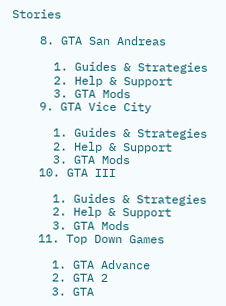Stories

    8. GTA San Andreas

      1. Guides & Strategies
      2. Help & Support
      3. GTA Mods
    9. GTA Vice City

      1. Guides & Strategies
      2. Help & Support
      3. GTA Mods
    10. GTA III

      1. Guides & Strategies
      2. Help & Support
      3. GTA Mods
    11. Top Down Games

      1. GTA Advance
      2. GTA 2
      3. GTA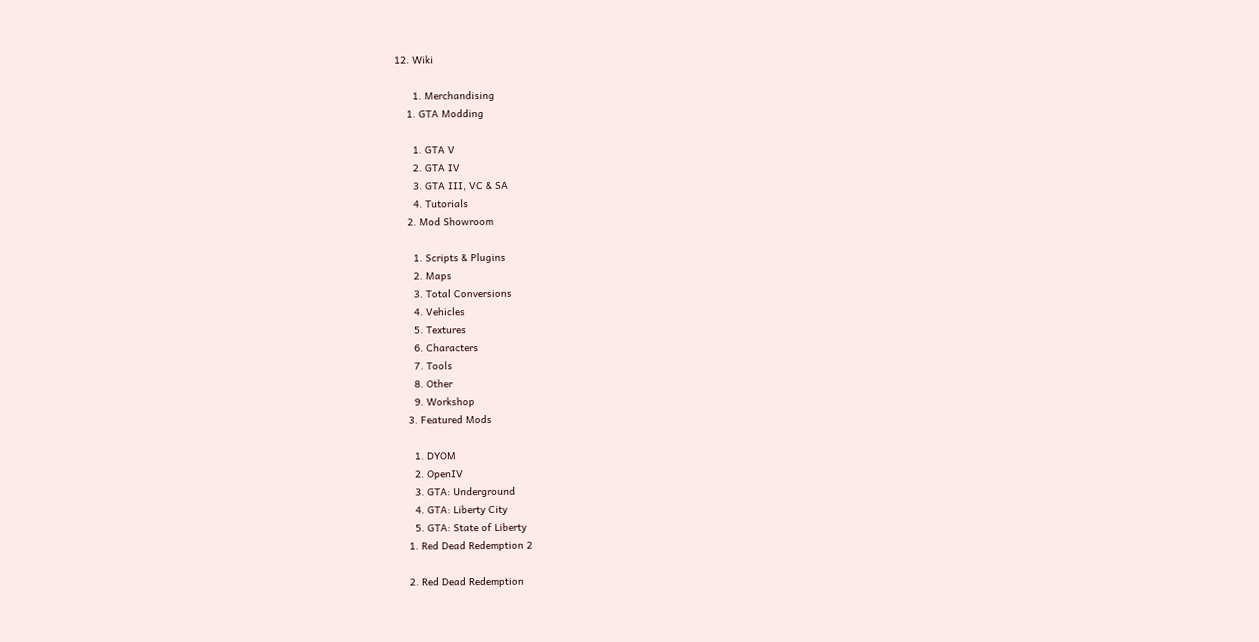12. Wiki

      1. Merchandising
    1. GTA Modding

      1. GTA V
      2. GTA IV
      3. GTA III, VC & SA
      4. Tutorials
    2. Mod Showroom

      1. Scripts & Plugins
      2. Maps
      3. Total Conversions
      4. Vehicles
      5. Textures
      6. Characters
      7. Tools
      8. Other
      9. Workshop
    3. Featured Mods

      1. DYOM
      2. OpenIV
      3. GTA: Underground
      4. GTA: Liberty City
      5. GTA: State of Liberty
    1. Red Dead Redemption 2

    2. Red Dead Redemption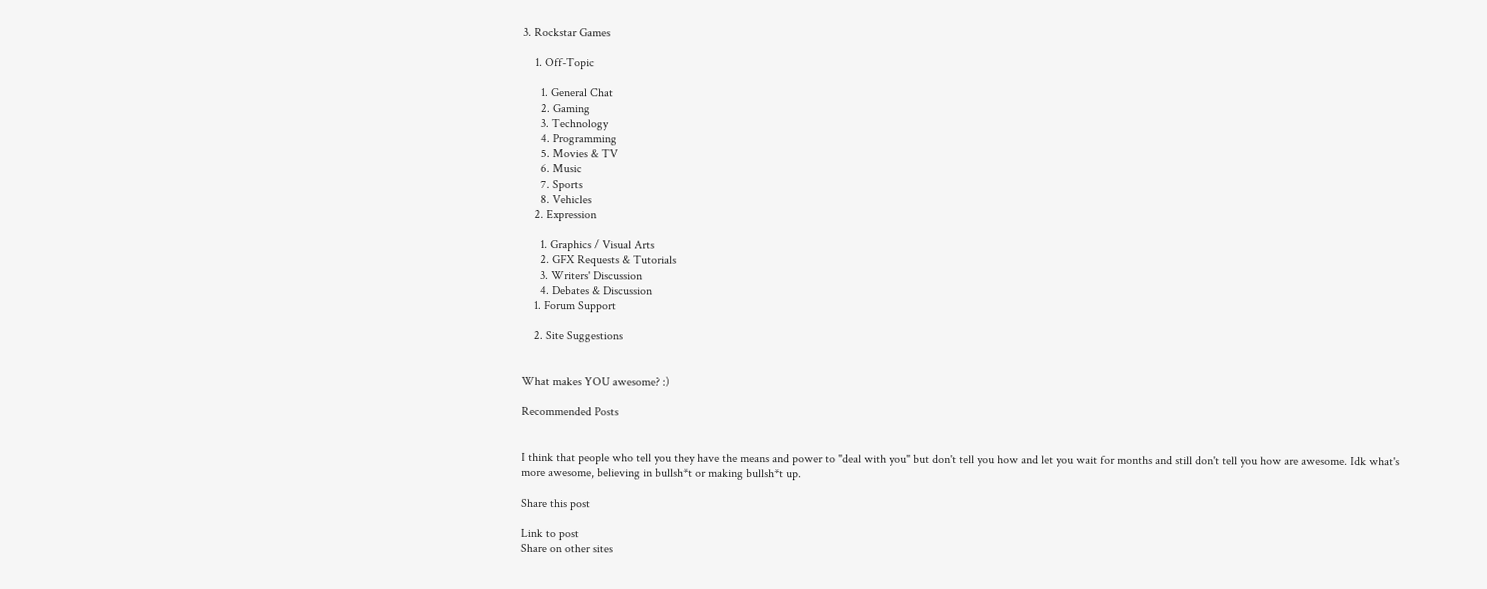3. Rockstar Games

    1. Off-Topic

      1. General Chat
      2. Gaming
      3. Technology
      4. Programming
      5. Movies & TV
      6. Music
      7. Sports
      8. Vehicles
    2. Expression

      1. Graphics / Visual Arts
      2. GFX Requests & Tutorials
      3. Writers' Discussion
      4. Debates & Discussion
    1. Forum Support

    2. Site Suggestions


What makes YOU awesome? :)

Recommended Posts


I think that people who tell you they have the means and power to "deal with you" but don't tell you how and let you wait for months and still don't tell you how are awesome. Idk what's more awesome, believing in bullsh*t or making bullsh*t up.

Share this post

Link to post
Share on other sites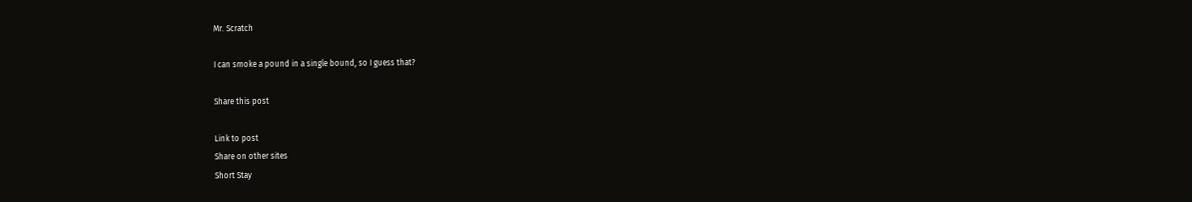Mr. Scratch

I can smoke a pound in a single bound, so I guess that?

Share this post

Link to post
Share on other sites
Short Stay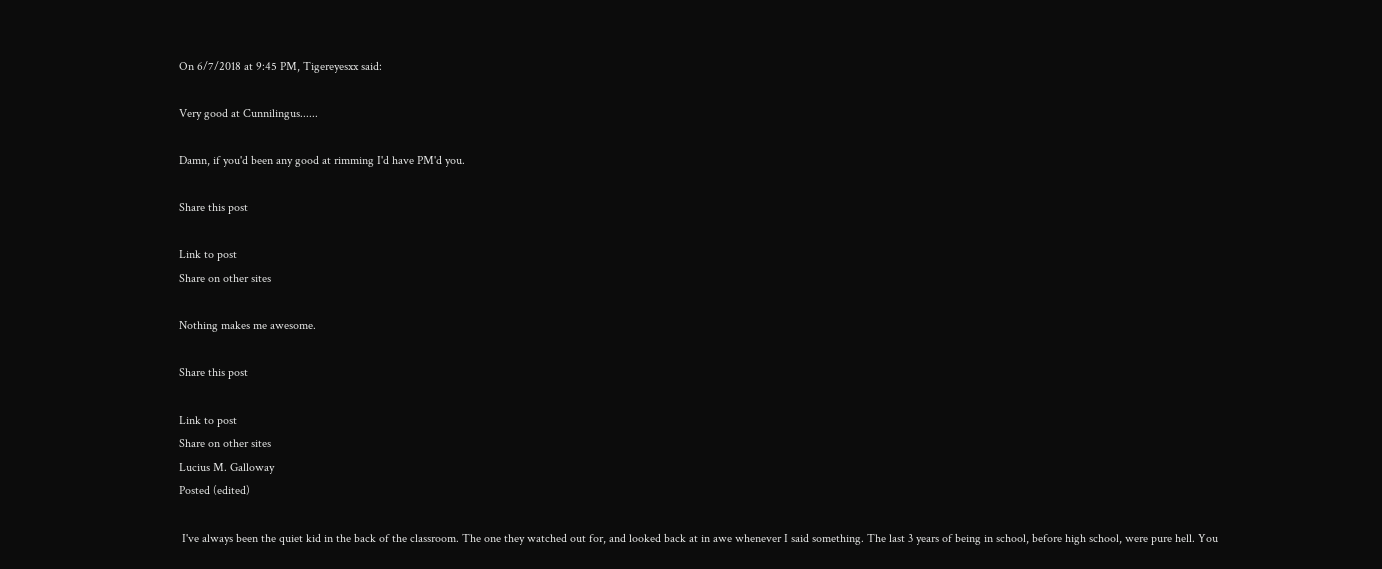On 6/7/2018 at 9:45 PM, Tigereyesxx said:

Very good at Cunnilingus......

Damn, if you'd been any good at rimming I'd have PM'd you.

Share this post

Link to post
Share on other sites

Nothing makes me awesome.

Share this post

Link to post
Share on other sites
Lucius M. Galloway
Posted (edited)

 I've always been the quiet kid in the back of the classroom. The one they watched out for, and looked back at in awe whenever I said something. The last 3 years of being in school, before high school, were pure hell. You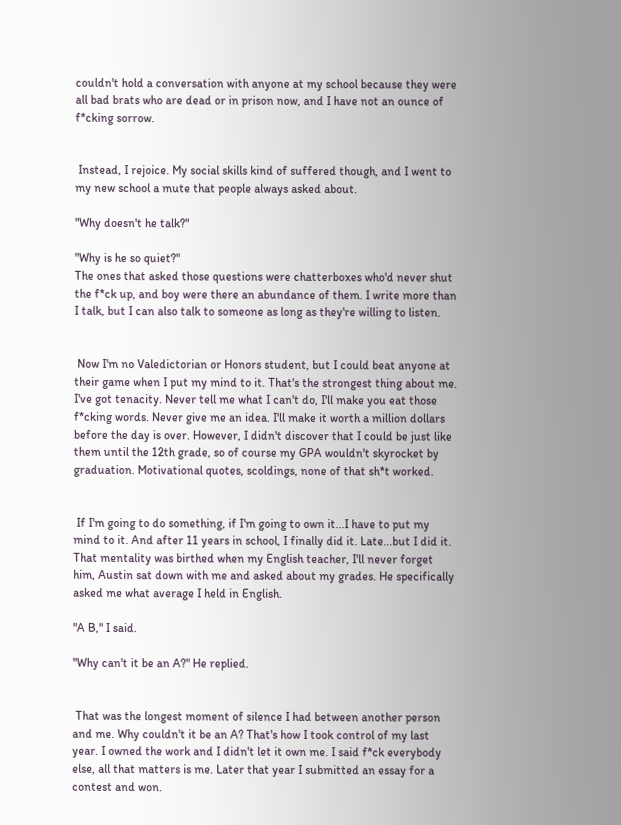couldn't hold a conversation with anyone at my school because they were all bad brats who are dead or in prison now, and I have not an ounce of f*cking sorrow.


 Instead, I rejoice. My social skills kind of suffered though, and I went to my new school a mute that people always asked about.

"Why doesn't he talk?"

"Why is he so quiet?"
The ones that asked those questions were chatterboxes who'd never shut the f*ck up, and boy were there an abundance of them. I write more than I talk, but I can also talk to someone as long as they're willing to listen.


 Now I'm no Valedictorian or Honors student, but I could beat anyone at their game when I put my mind to it. That's the strongest thing about me. I've got tenacity. Never tell me what I can't do, I'll make you eat those f*cking words. Never give me an idea. I'll make it worth a million dollars before the day is over. However, I didn't discover that I could be just like them until the 12th grade, so of course my GPA wouldn't skyrocket by graduation. Motivational quotes, scoldings, none of that sh*t worked.


 If I'm going to do something, if I'm going to own it...I have to put my mind to it. And after 11 years in school, I finally did it. Late...but I did it. That mentality was birthed when my English teacher, I'll never forget him, Austin sat down with me and asked about my grades. He specifically asked me what average I held in English.

"A B," I said.

"Why can't it be an A?" He replied.


 That was the longest moment of silence I had between another person and me. Why couldn't it be an A? That's how I took control of my last year. I owned the work and I didn't let it own me. I said f*ck everybody else, all that matters is me. Later that year I submitted an essay for a contest and won.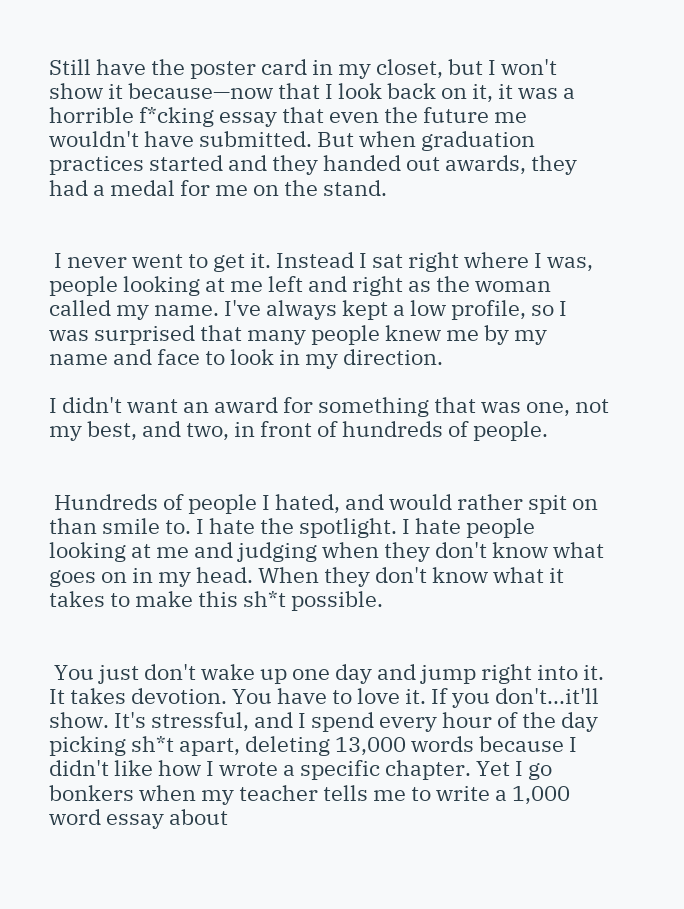Still have the poster card in my closet, but I won't show it because—now that I look back on it, it was a horrible f*cking essay that even the future me wouldn't have submitted. But when graduation practices started and they handed out awards, they had a medal for me on the stand.


 I never went to get it. Instead I sat right where I was, people looking at me left and right as the woman called my name. I've always kept a low profile, so I was surprised that many people knew me by my name and face to look in my direction.

I didn't want an award for something that was one, not my best, and two, in front of hundreds of people.


 Hundreds of people I hated, and would rather spit on than smile to. I hate the spotlight. I hate people looking at me and judging when they don't know what goes on in my head. When they don't know what it takes to make this sh*t possible.


 You just don't wake up one day and jump right into it. It takes devotion. You have to love it. If you don't...it'll show. It's stressful, and I spend every hour of the day picking sh*t apart, deleting 13,000 words because I didn't like how I wrote a specific chapter. Yet I go bonkers when my teacher tells me to write a 1,000 word essay about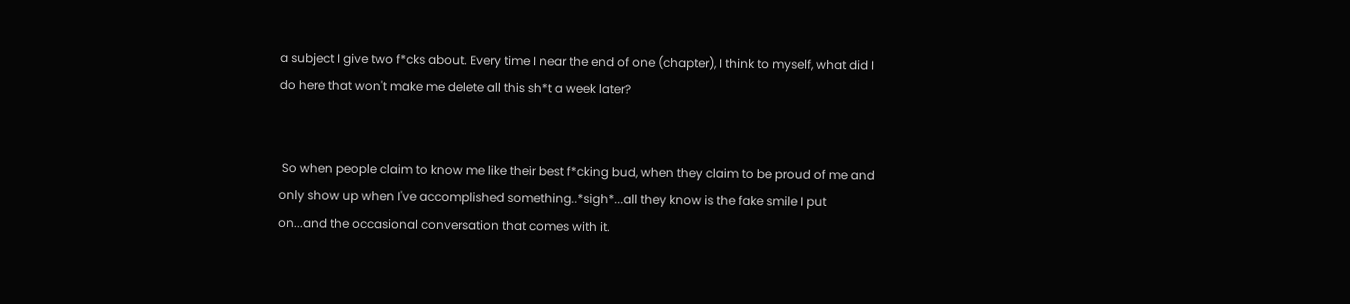a subject I give two f*cks about. Every time I near the end of one (chapter), I think to myself, what did I do here that won't make me delete all this sh*t a week later?


 So when people claim to know me like their best f*cking bud, when they claim to be proud of me and only show up when I've accomplished something..*sigh*...all they know is the fake smile I put on...and the occasional conversation that comes with it.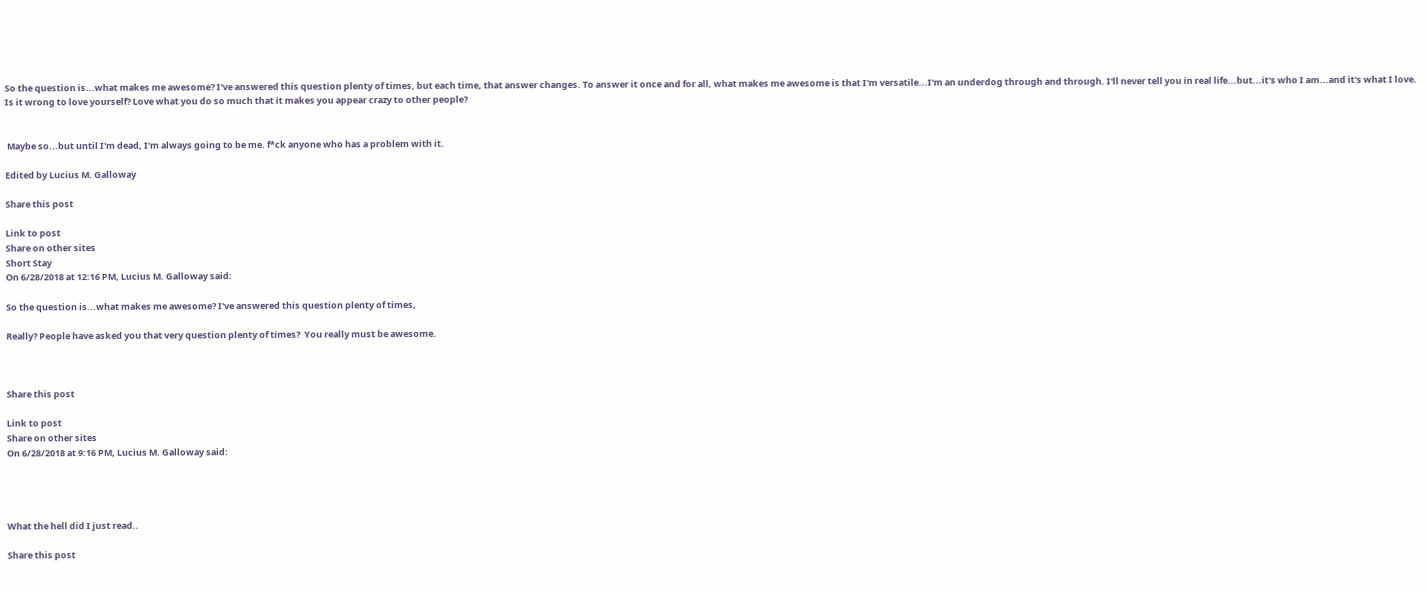So the question is...what makes me awesome? I've answered this question plenty of times, but each time, that answer changes. To answer it once and for all, what makes me awesome is that I'm versatile...I'm an underdog through and through. I'll never tell you in real life...but...it's who I am...and it's what I love. Is it wrong to love yourself? Love what you do so much that it makes you appear crazy to other people?


 Maybe so...but until I'm dead, I'm always going to be me. f*ck anyone who has a problem with it.

Edited by Lucius M. Galloway

Share this post

Link to post
Share on other sites
Short Stay
On 6/28/2018 at 12:16 PM, Lucius M. Galloway said:

So the question is...what makes me awesome? I've answered this question plenty of times,

Really? People have asked you that very question plenty of times?  You really must be awesome.



Share this post

Link to post
Share on other sites
On 6/28/2018 at 9:16 PM, Lucius M. Galloway said:




What the hell did I just read..

Share this post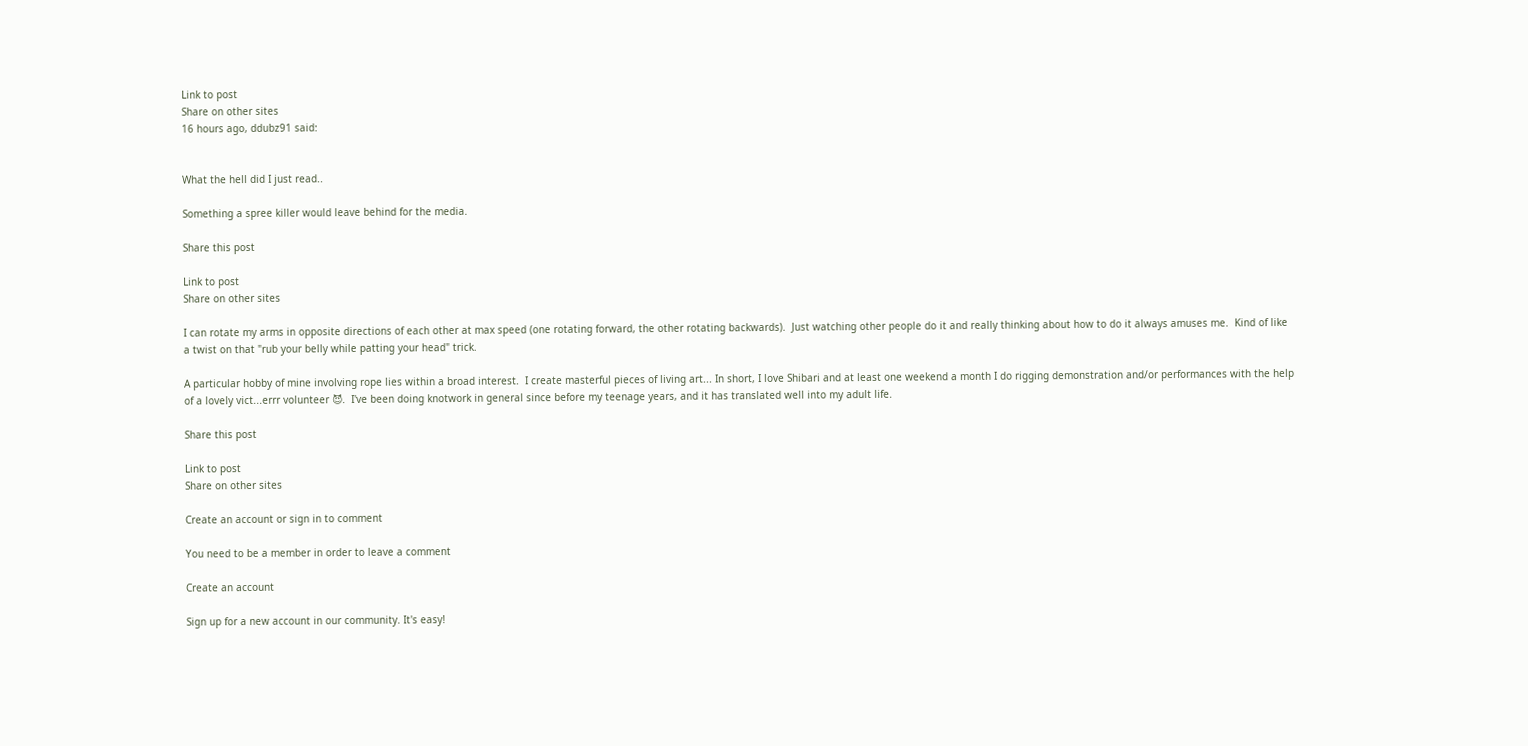Link to post
Share on other sites
16 hours ago, ddubz91 said:


What the hell did I just read..

Something a spree killer would leave behind for the media.

Share this post

Link to post
Share on other sites

I can rotate my arms in opposite directions of each other at max speed (one rotating forward, the other rotating backwards).  Just watching other people do it and really thinking about how to do it always amuses me.  Kind of like a twist on that "rub your belly while patting your head" trick.

A particular hobby of mine involving rope lies within a broad interest.  I create masterful pieces of living art... In short, I love Shibari and at least one weekend a month I do rigging demonstration and/or performances with the help of a lovely vict...errr volunteer 😈.  I've been doing knotwork in general since before my teenage years, and it has translated well into my adult life.

Share this post

Link to post
Share on other sites

Create an account or sign in to comment

You need to be a member in order to leave a comment

Create an account

Sign up for a new account in our community. It's easy!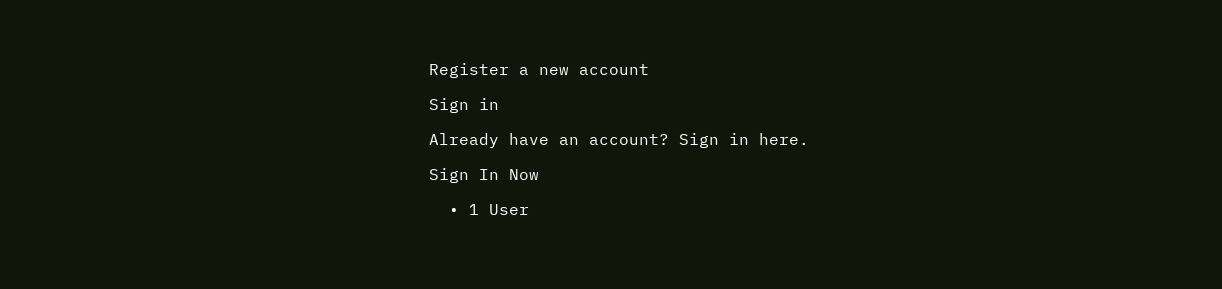Register a new account

Sign in

Already have an account? Sign in here.

Sign In Now

  • 1 User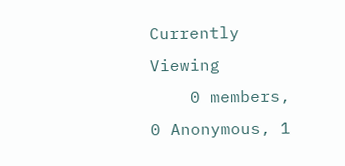Currently Viewing
    0 members, 0 Anonymous, 1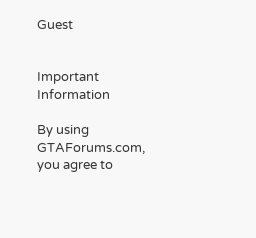Guest


Important Information

By using GTAForums.com, you agree to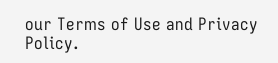our Terms of Use and Privacy Policy.